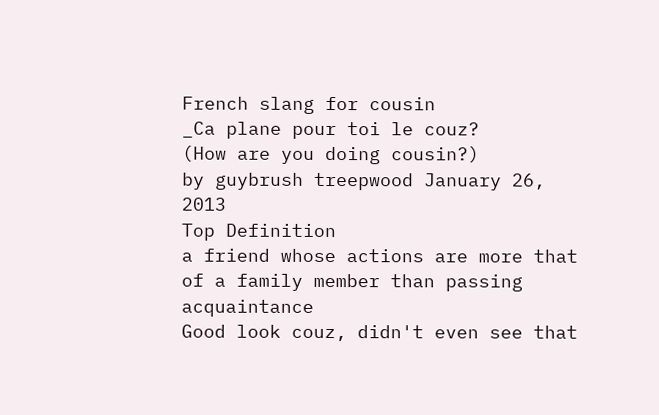French slang for cousin
_Ca plane pour toi le couz?
(How are you doing cousin?)
by guybrush treepwood January 26, 2013
Top Definition
a friend whose actions are more that of a family member than passing acquaintance
Good look couz, didn't even see that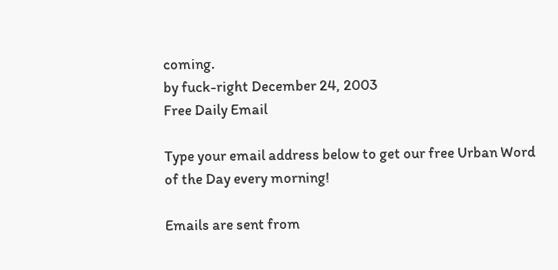coming.
by fuck-right December 24, 2003
Free Daily Email

Type your email address below to get our free Urban Word of the Day every morning!

Emails are sent from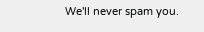We'll never spam you.